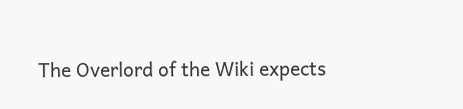The Overlord of the Wiki expects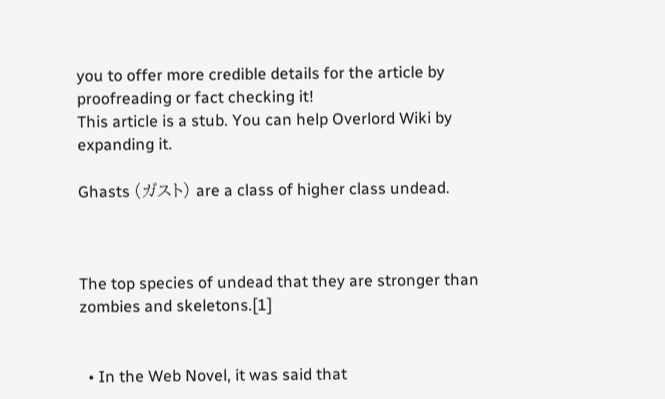you to offer more credible details for the article by proofreading or fact checking it!
This article is a stub. You can help Overlord Wiki by expanding it.

Ghasts (ガスト) are a class of higher class undead.



The top species of undead that they are stronger than zombies and skeletons.[1]


  • In the Web Novel, it was said that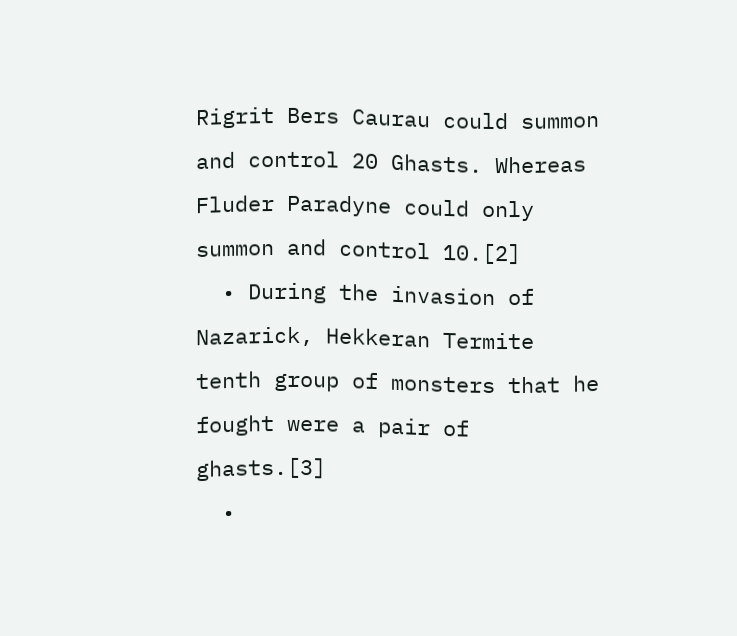Rigrit Bers Caurau could summon and control 20 Ghasts. Whereas Fluder Paradyne could only summon and control 10.[2]
  • During the invasion of Nazarick, Hekkeran Termite tenth group of monsters that he fought were a pair of ghasts.[3]
  •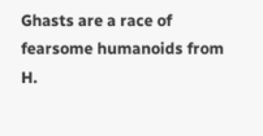Ghasts are a race of fearsome humanoids from H.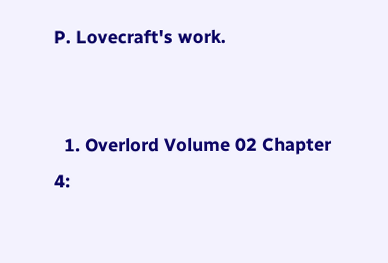P. Lovecraft's work.


  1. Overlord Volume 02 Chapter 4: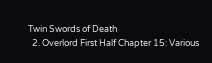Twin Swords of Death
  2. Overlord First Half Chapter 15: Various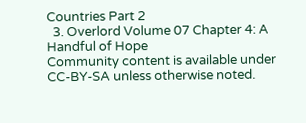Countries Part 2
  3. Overlord Volume 07 Chapter 4: A Handful of Hope
Community content is available under CC-BY-SA unless otherwise noted.